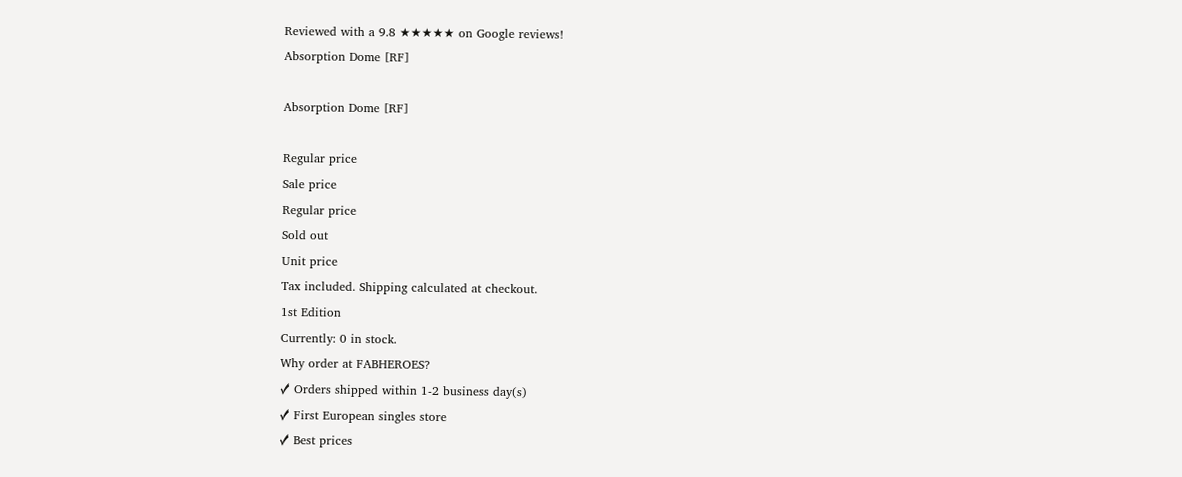Reviewed with a 9.8 ★★★★★ on Google reviews!
Absorption Dome [RF]

Absorption Dome [RF]

Regular price
Sale price
Regular price
Sold out
Unit price
Tax included. Shipping calculated at checkout.
1st Edition
Currently: 0 in stock.
Why order at FABHEROES?
✓ Orders shipped within 1-2 business day(s)
✓ First European singles store
✓ Best prices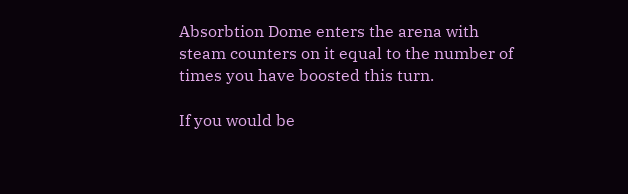Absorbtion Dome enters the arena with steam counters on it equal to the number of times you have boosted this turn.

If you would be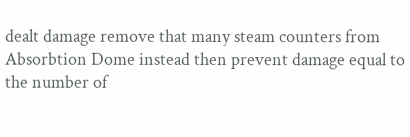dealt damage remove that many steam counters from Absorbtion Dome instead then prevent damage equal to the number of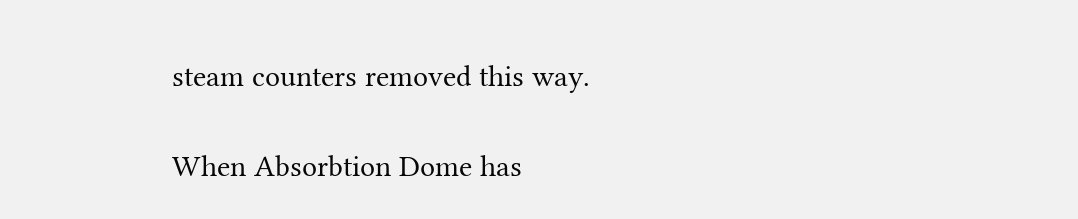steam counters removed this way.

When Absorbtion Dome has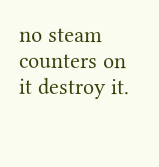no steam counters on it destroy it.